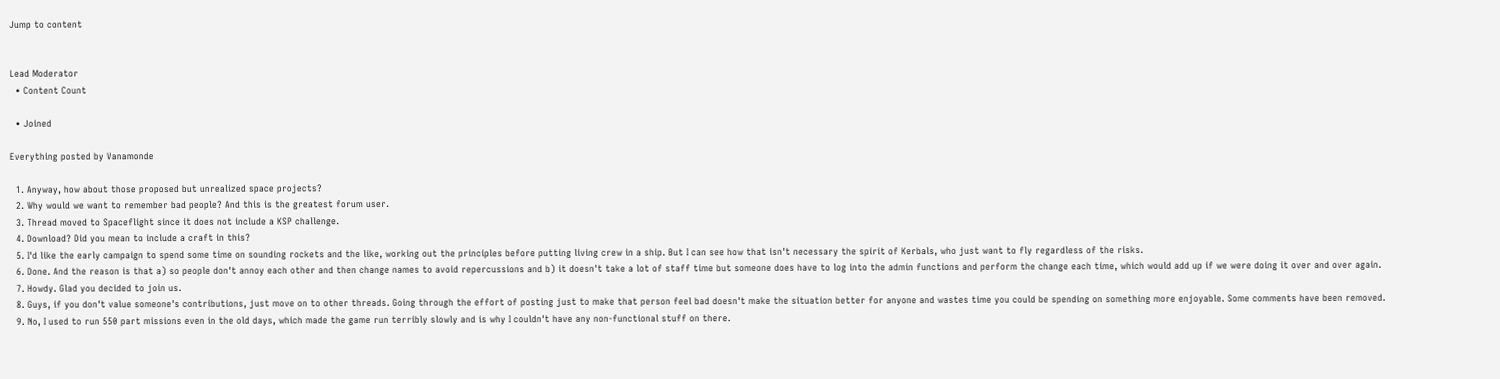Jump to content


Lead Moderator
  • Content Count

  • Joined

Everything posted by Vanamonde

  1. Anyway, how about those proposed but unrealized space projects?
  2. Why would we want to remember bad people? And this is the greatest forum user.
  3. Thread moved to Spaceflight since it does not include a KSP challenge.
  4. Download? Did you mean to include a craft in this?
  5. I'd like the early campaign to spend some time on sounding rockets and the like, working out the principles before putting living crew in a ship. But I can see how that isn't necessary the spirit of Kerbals, who just want to fly regardless of the risks.
  6. Done. And the reason is that a) so people don't annoy each other and then change names to avoid repercussions and b) it doesn't take a lot of staff time but someone does have to log into the admin functions and perform the change each time, which would add up if we were doing it over and over again.
  7. Howdy. Glad you decided to join us.
  8. Guys, if you don't value someone's contributions, just move on to other threads. Going through the effort of posting just to make that person feel bad doesn't make the situation better for anyone and wastes time you could be spending on something more enjoyable. Some comments have been removed.
  9. No, I used to run 550 part missions even in the old days, which made the game run terribly slowly and is why I couldn't have any non-functional stuff on there.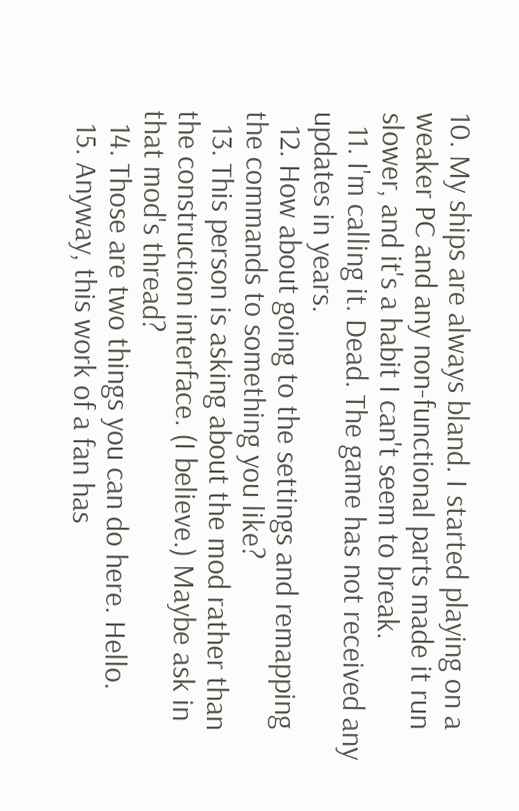10. My ships are always bland. I started playing on a weaker PC and any non-functional parts made it run slower, and it's a habit I can't seem to break.
  11. I'm calling it. Dead. The game has not received any updates in years.
  12. How about going to the settings and remapping the commands to something you like?
  13. This person is asking about the mod rather than the construction interface. (I believe.) Maybe ask in that mod's thread?
  14. Those are two things you can do here. Hello.
  15. Anyway, this work of a fan has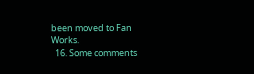been moved to Fan Works.
  16. Some comments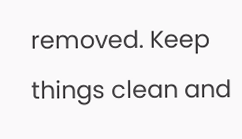removed. Keep things clean and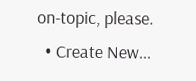on-topic, please.
  • Create New...